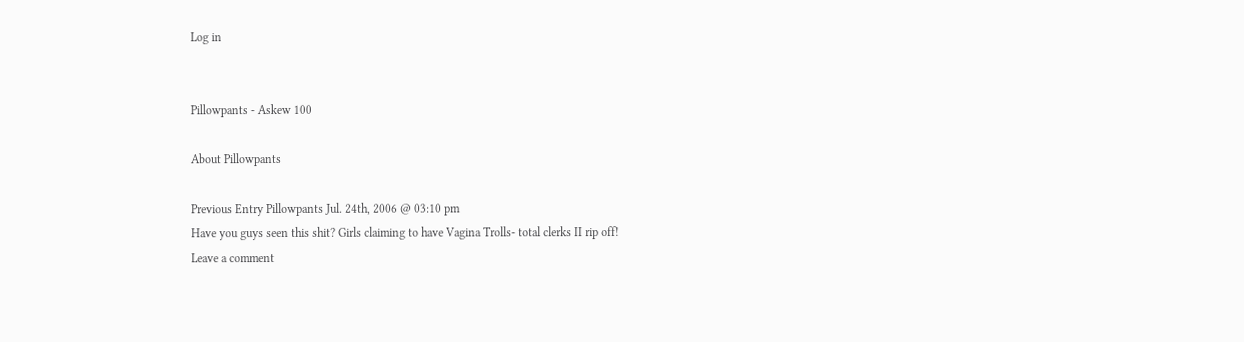Log in


Pillowpants - Askew 100

About Pillowpants

Previous Entry Pillowpants Jul. 24th, 2006 @ 03:10 pm
Have you guys seen this shit? Girls claiming to have Vagina Trolls- total clerks II rip off!
Leave a comment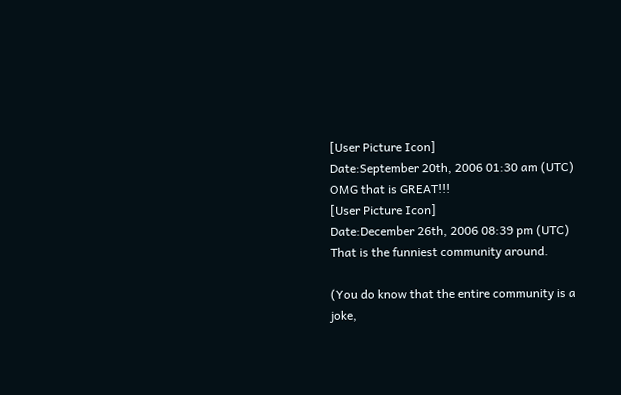[User Picture Icon]
Date:September 20th, 2006 01:30 am (UTC)
OMG that is GREAT!!!
[User Picture Icon]
Date:December 26th, 2006 08:39 pm (UTC)
That is the funniest community around.

(You do know that the entire community is a joke,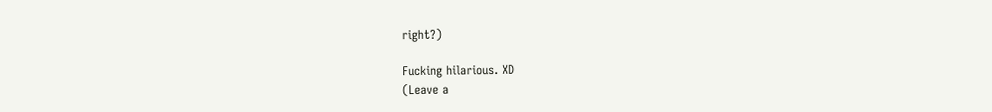right?)

Fucking hilarious. XD
(Leave a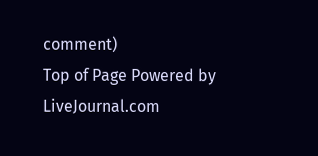comment)
Top of Page Powered by LiveJournal.com